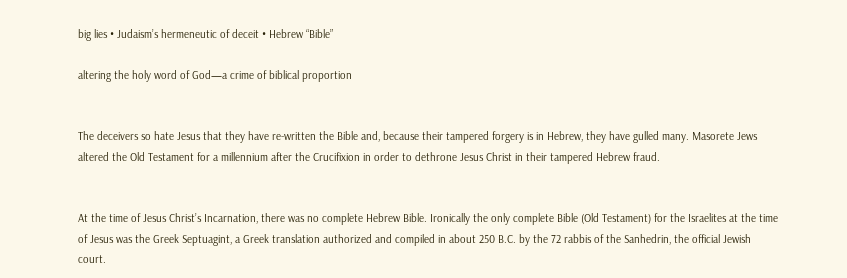big lies • Judaism’s hermeneutic of deceit • Hebrew “Bible”

altering the holy word of God—a crime of biblical proportion


The deceivers so hate Jesus that they have re-written the Bible and, because their tampered forgery is in Hebrew, they have gulled many. Masorete Jews altered the Old Testament for a millennium after the Crucifixion in order to dethrone Jesus Christ in their tampered Hebrew fraud.


At the time of Jesus Christ’s Incarnation, there was no complete Hebrew Bible. Ironically the only complete Bible (Old Testament) for the Israelites at the time of Jesus was the Greek Septuagint, a Greek translation authorized and compiled in about 250 B.C. by the 72 rabbis of the Sanhedrin, the official Jewish court.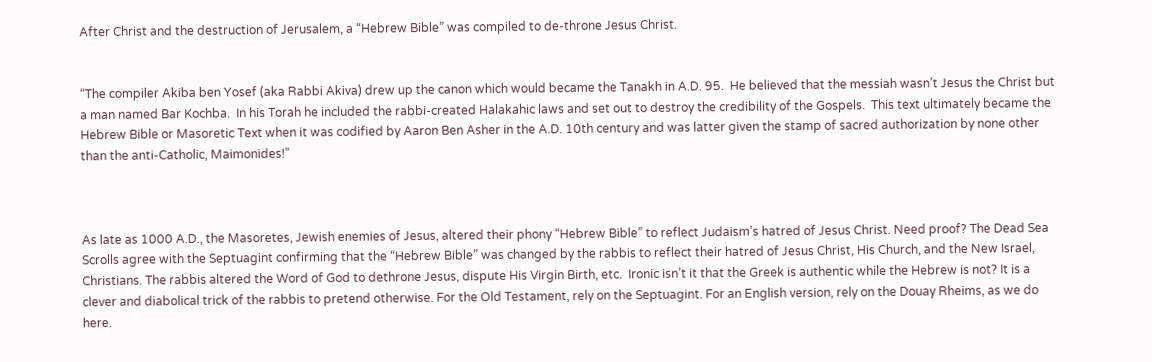After Christ and the destruction of Jerusalem, a “Hebrew Bible” was compiled to de-throne Jesus Christ.


“The compiler Akiba ben Yosef (aka Rabbi Akiva) drew up the canon which would became the Tanakh in A.D. 95.  He believed that the messiah wasn’t Jesus the Christ but a man named Bar Kochba.  In his Torah he included the rabbi-created Halakahic laws and set out to destroy the credibility of the Gospels.  This text ultimately became the Hebrew Bible or Masoretic Text when it was codified by Aaron Ben Asher in the A.D. 10th century and was latter given the stamp of sacred authorization by none other than the anti-Catholic, Maimonides!”



As late as 1000 A.D., the Masoretes, Jewish enemies of Jesus, altered their phony “Hebrew Bible” to reflect Judaism’s hatred of Jesus Christ. Need proof? The Dead Sea Scrolls agree with the Septuagint confirming that the “Hebrew Bible” was changed by the rabbis to reflect their hatred of Jesus Christ, His Church, and the New Israel, Christians. The rabbis altered the Word of God to dethrone Jesus, dispute His Virgin Birth, etc.  Ironic isn’t it that the Greek is authentic while the Hebrew is not? It is a clever and diabolical trick of the rabbis to pretend otherwise. For the Old Testament, rely on the Septuagint. For an English version, rely on the Douay Rheims, as we do here.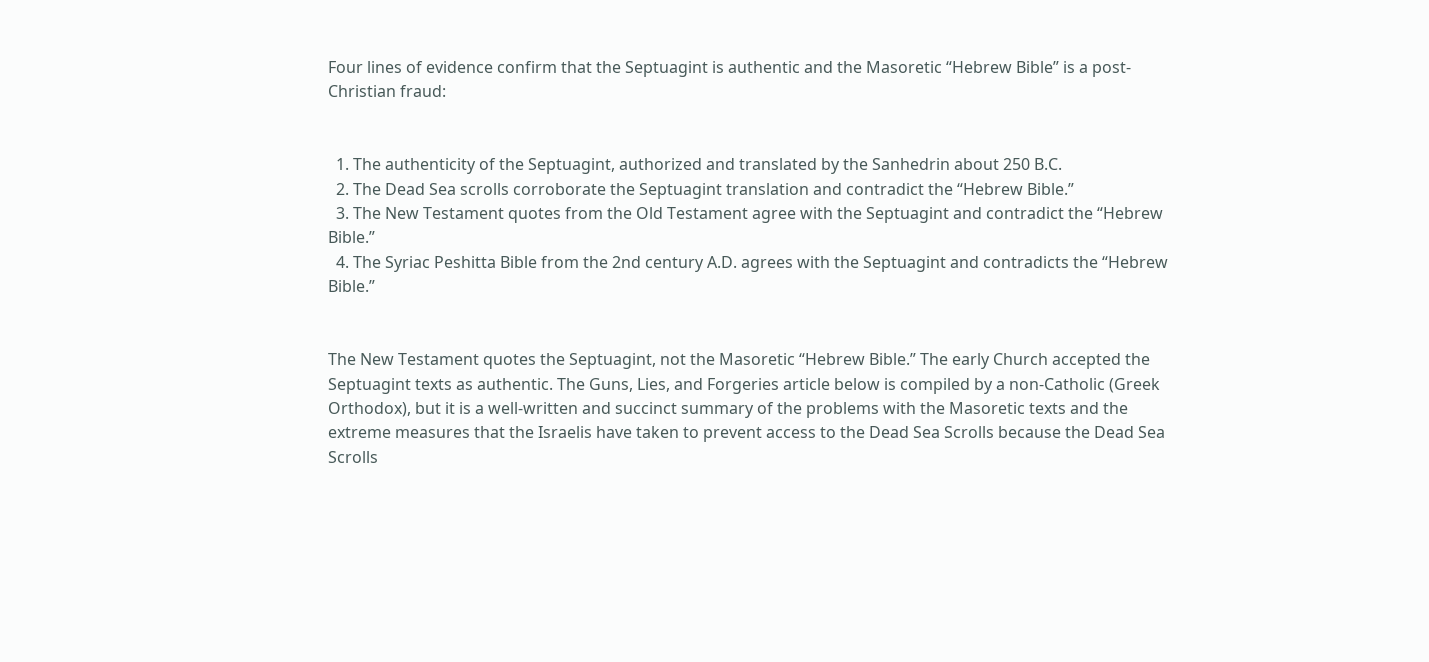Four lines of evidence confirm that the Septuagint is authentic and the Masoretic “Hebrew Bible” is a post-Christian fraud:


  1. The authenticity of the Septuagint, authorized and translated by the Sanhedrin about 250 B.C.
  2. The Dead Sea scrolls corroborate the Septuagint translation and contradict the “Hebrew Bible.”
  3. The New Testament quotes from the Old Testament agree with the Septuagint and contradict the “Hebrew Bible.”
  4. The Syriac Peshitta Bible from the 2nd century A.D. agrees with the Septuagint and contradicts the “Hebrew Bible.”


The New Testament quotes the Septuagint, not the Masoretic “Hebrew Bible.” The early Church accepted the Septuagint texts as authentic. The Guns, Lies, and Forgeries article below is compiled by a non-Catholic (Greek Orthodox), but it is a well-written and succinct summary of the problems with the Masoretic texts and the extreme measures that the Israelis have taken to prevent access to the Dead Sea Scrolls because the Dead Sea Scrolls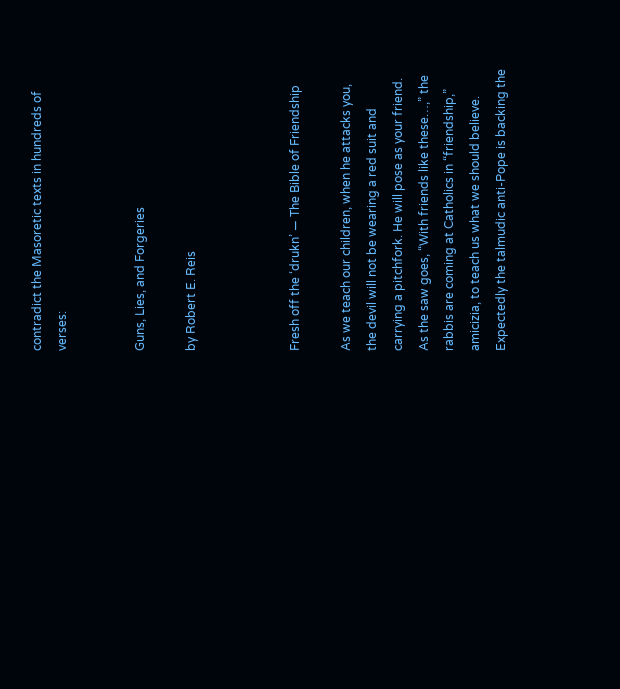contradict the Masoretic texts in hundreds of verses:


Guns, Lies, and Forgeries

by Robert E. Reis



Fresh off the ‘drukn’ — The Bible of Friendship

As we teach our children, when he attacks you, the devil will not be wearing a red suit and carrying a pitchfork. He will pose as your friend. As the saw goes, “With friends like these…,” the rabbis are coming at Catholics in “friendship,” amicizia, to teach us what we should believe.  Expectedly the talmudic anti-Pope is backing the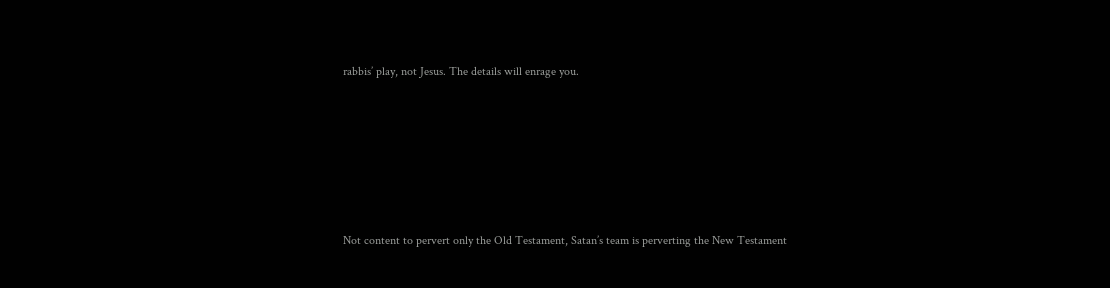rabbis’ play, not Jesus. The details will enrage you.







Not content to pervert only the Old Testament, Satan’s team is perverting the New Testament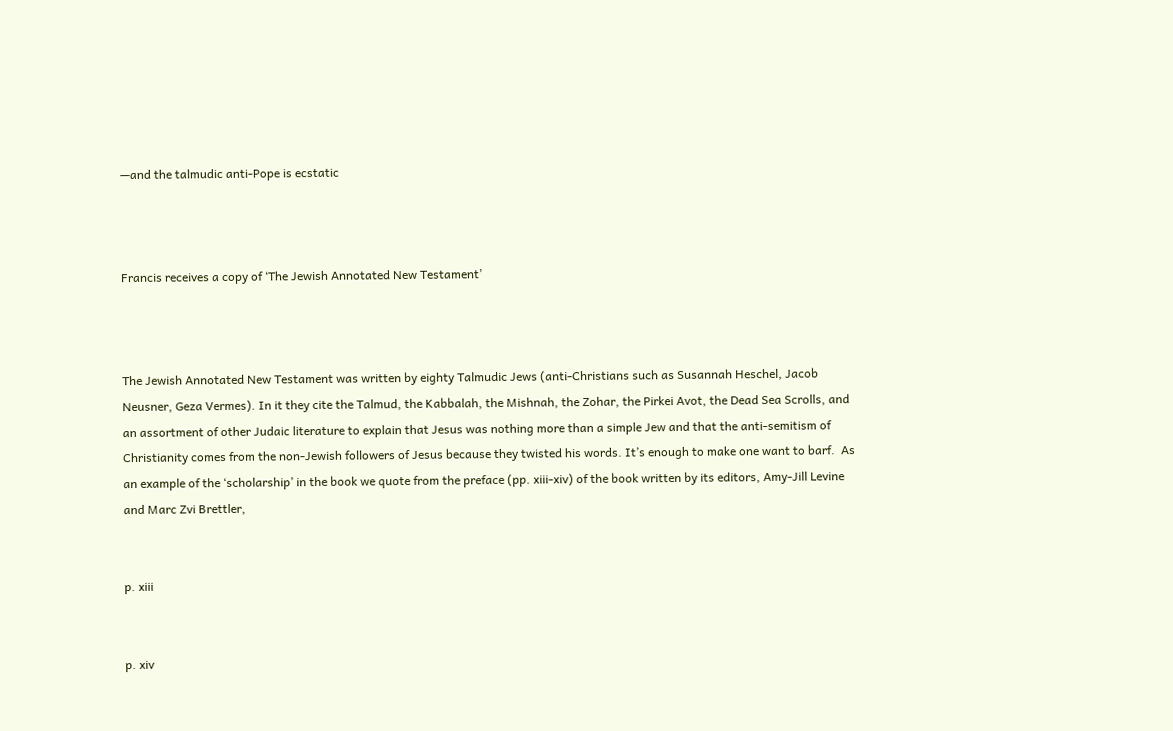—and the talmudic anti-Pope is ecstatic



Francis receives a copy of ‘The Jewish Annotated New Testament’



The Jewish Annotated New Testament was written by eighty Talmudic Jews (anti-Christians such as Susannah Heschel, Jacob Neusner, Geza Vermes). In it they cite the Talmud, the Kabbalah, the Mishnah, the Zohar, the Pirkei Avot, the Dead Sea Scrolls, and an assortment of other Judaic literature to explain that Jesus was nothing more than a simple Jew and that the anti-semitism of Christianity comes from the non-Jewish followers of Jesus because they twisted his words. It’s enough to make one want to barf.  As an example of the ‘scholarship’ in the book we quote from the preface (pp. xiii-xiv) of the book written by its editors, Amy-Jill Levine and Marc Zvi Brettler,


p. xiii


p. xiv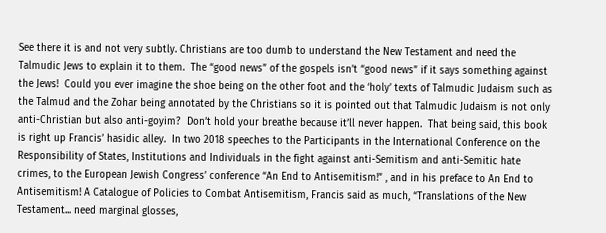See there it is and not very subtly. Christians are too dumb to understand the New Testament and need the Talmudic Jews to explain it to them.  The “good news” of the gospels isn’t “good news” if it says something against the Jews!  Could you ever imagine the shoe being on the other foot and the ‘holy’ texts of Talmudic Judaism such as the Talmud and the Zohar being annotated by the Christians so it is pointed out that Talmudic Judaism is not only anti-Christian but also anti-goyim?  Don’t hold your breathe because it’ll never happen.  That being said, this book is right up Francis’ hasidic alley.  In two 2018 speeches to the Participants in the International Conference on the Responsibility of States, Institutions and Individuals in the fight against anti-Semitism and anti-Semitic hate crimes, to the European Jewish Congress’ conference “An End to Antisemitism!” , and in his preface to An End to Antisemitism! A Catalogue of Policies to Combat Antisemitism, Francis said as much, “Translations of the New Testament... need marginal glosses,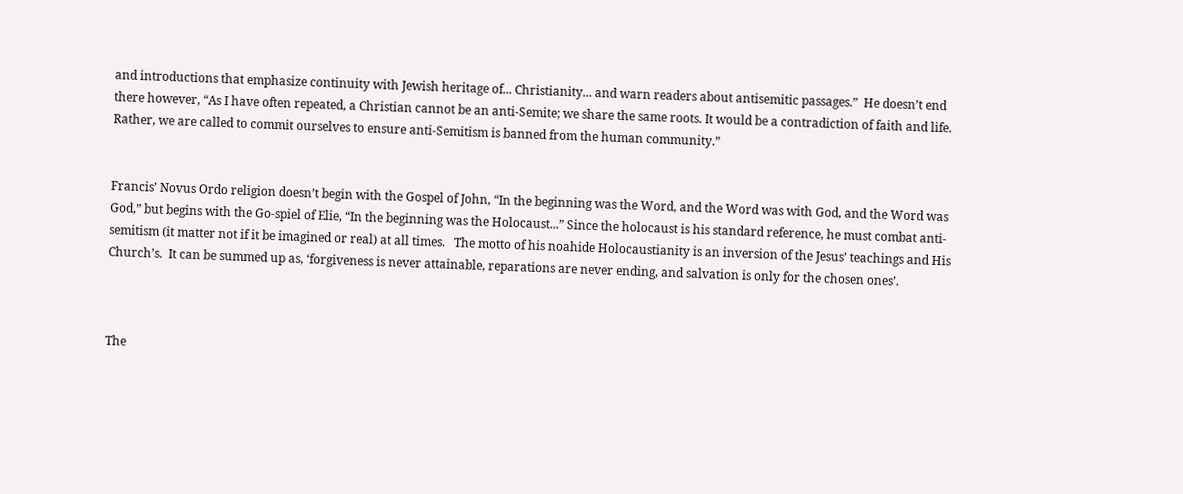and introductions that emphasize continuity with Jewish heritage of... Christianity... and warn readers about antisemitic passages.”  He doesn’t end there however, “As I have often repeated, a Christian cannot be an anti-Semite; we share the same roots. It would be a contradiction of faith and life. Rather, we are called to commit ourselves to ensure anti-Semitism is banned from the human community.”


Francis’ Novus Ordo religion doesn’t begin with the Gospel of John, “In the beginning was the Word, and the Word was with God, and the Word was God,” but begins with the Go-spiel of Elie, “In the beginning was the Holocaust...” Since the holocaust is his standard reference, he must combat anti-semitism (it matter not if it be imagined or real) at all times.   The motto of his noahide Holocaustianity is an inversion of the Jesus’ teachings and His Church’s.  It can be summed up as, ‘forgiveness is never attainable, reparations are never ending, and salvation is only for the chosen ones’.



The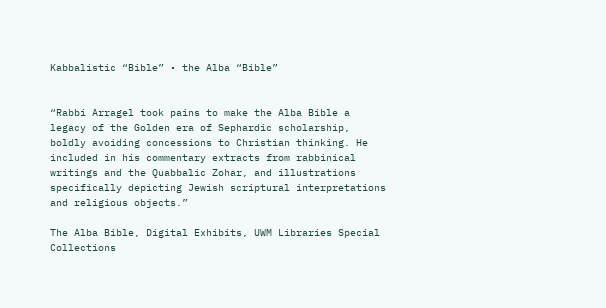Kabbalistic “Bible” • the Alba “Bible”


“Rabbi Arragel took pains to make the Alba Bible a legacy of the Golden era of Sephardic scholarship, boldly avoiding concessions to Christian thinking. He included in his commentary extracts from rabbinical writings and the Quabbalic Zohar, and illustrations specifically depicting Jewish scriptural interpretations and religious objects.”

The Alba Bible, Digital Exhibits, UWM Libraries Special Collections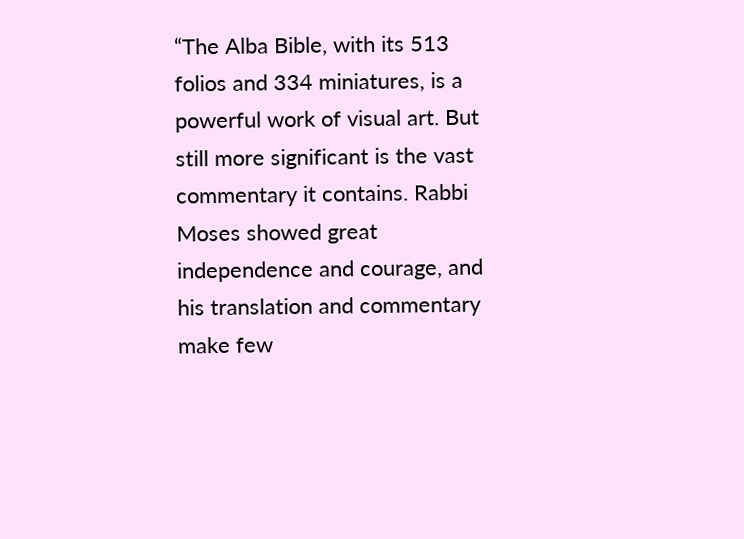“The Alba Bible, with its 513 folios and 334 miniatures, is a powerful work of visual art. But still more significant is the vast commentary it contains. Rabbi Moses showed great independence and courage, and his translation and commentary make few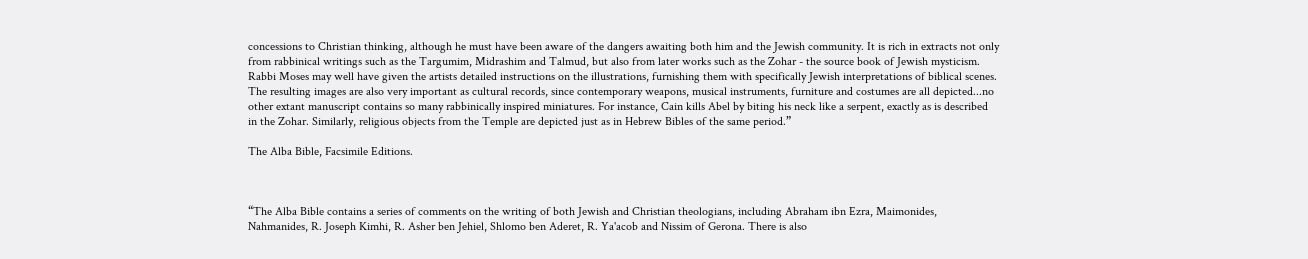concessions to Christian thinking, although he must have been aware of the dangers awaiting both him and the Jewish community. It is rich in extracts not only from rabbinical writings such as the Targumim, Midrashim and Talmud, but also from later works such as the Zohar - the source book of Jewish mysticism. Rabbi Moses may well have given the artists detailed instructions on the illustrations, furnishing them with specifically Jewish interpretations of biblical scenes. The resulting images are also very important as cultural records, since contemporary weapons, musical instruments, furniture and costumes are all depicted...no other extant manuscript contains so many rabbinically inspired miniatures. For instance, Cain kills Abel by biting his neck like a serpent, exactly as is described in the Zohar. Similarly, religious objects from the Temple are depicted just as in Hebrew Bibles of the same period.”

The Alba Bible, Facsimile Editions.



“The Alba Bible contains a series of comments on the writing of both Jewish and Christian theologians, including Abraham ibn Ezra, Maimonides, Nahmanides, R. Joseph Kimhi, R. Asher ben Jehiel, Shlomo ben Aderet, R. Ya'acob and Nissim of Gerona. There is also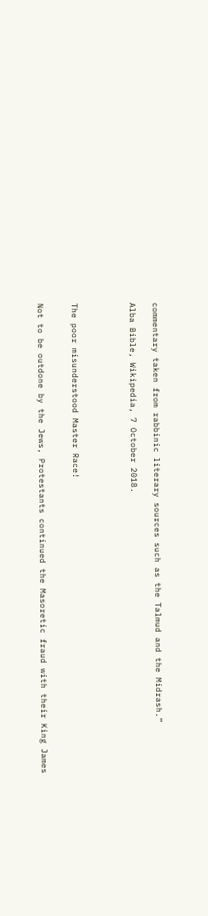commentary taken from rabbinic literary sources such as the Talmud and the Midrash.”

Alba Bible, Wikipedia, 7 October 2018.




The poor misunderstood Master Race!


Not to be outdone by the Jews, Protestants continued the Masoretic fraud with their King James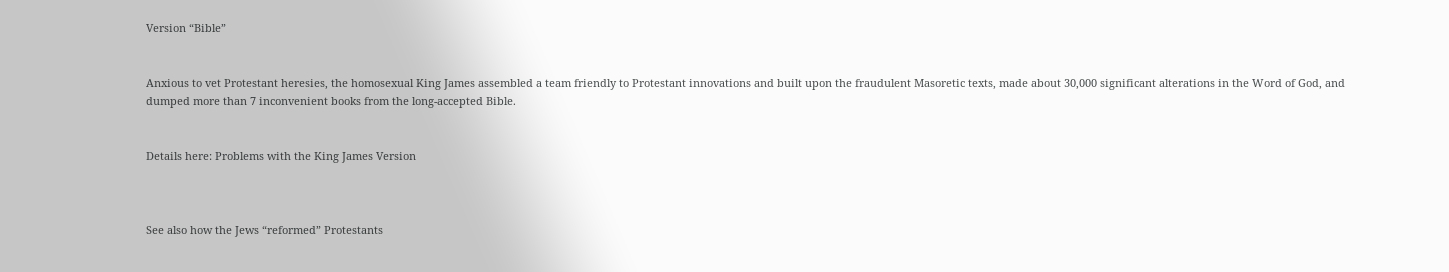Version “Bible”


Anxious to vet Protestant heresies, the homosexual King James assembled a team friendly to Protestant innovations and built upon the fraudulent Masoretic texts, made about 30,000 significant alterations in the Word of God, and dumped more than 7 inconvenient books from the long-accepted Bible.


Details here: Problems with the King James Version



See also how the Jews “reformed” Protestants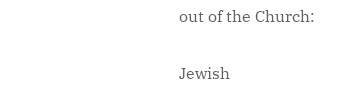out of the Church:

Jewish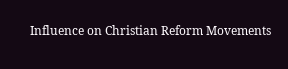Influence on Christian Reform Movements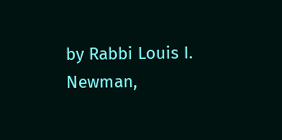by Rabbi Louis I. Newman,